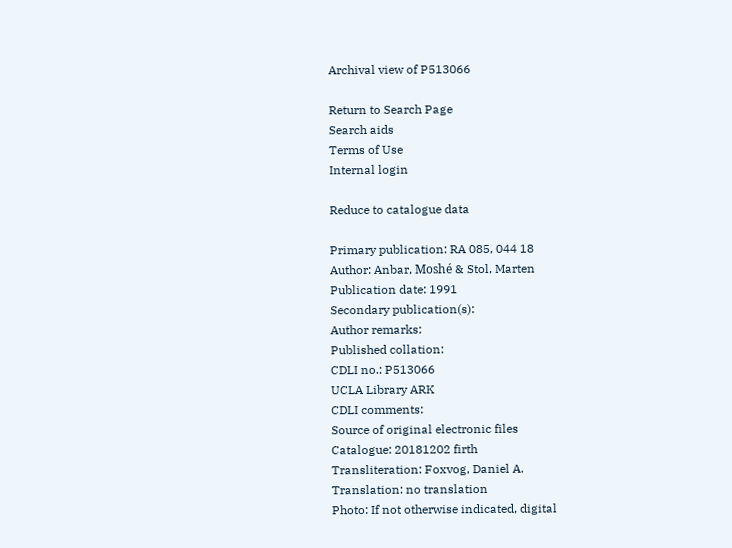Archival view of P513066

Return to Search Page
Search aids
Terms of Use
Internal login

Reduce to catalogue data

Primary publication: RA 085, 044 18
Author: Anbar, Moshé & Stol, Marten
Publication date: 1991
Secondary publication(s):
Author remarks:
Published collation:
CDLI no.: P513066
UCLA Library ARK
CDLI comments:
Source of original electronic files
Catalogue: 20181202 firth
Transliteration: Foxvog, Daniel A.
Translation: no translation
Photo: If not otherwise indicated, digital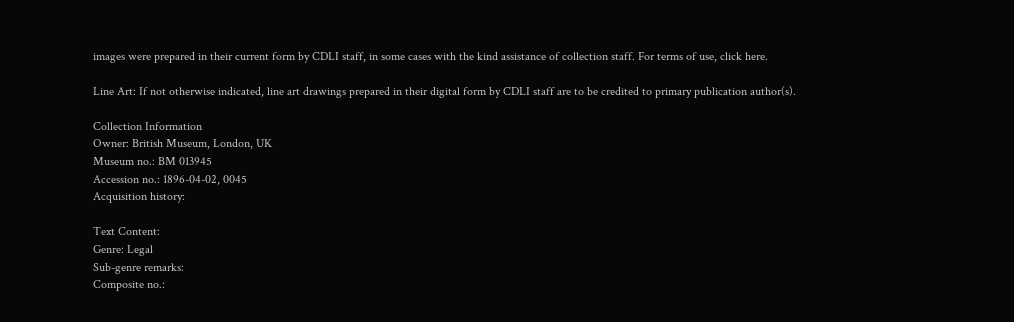images were prepared in their current form by CDLI staff, in some cases with the kind assistance of collection staff. For terms of use, click here.

Line Art: If not otherwise indicated, line art drawings prepared in their digital form by CDLI staff are to be credited to primary publication author(s).

Collection Information
Owner: British Museum, London, UK
Museum no.: BM 013945
Accession no.: 1896-04-02, 0045
Acquisition history:

Text Content:
Genre: Legal
Sub-genre remarks:
Composite no.: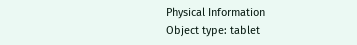Physical Information
Object type: tablet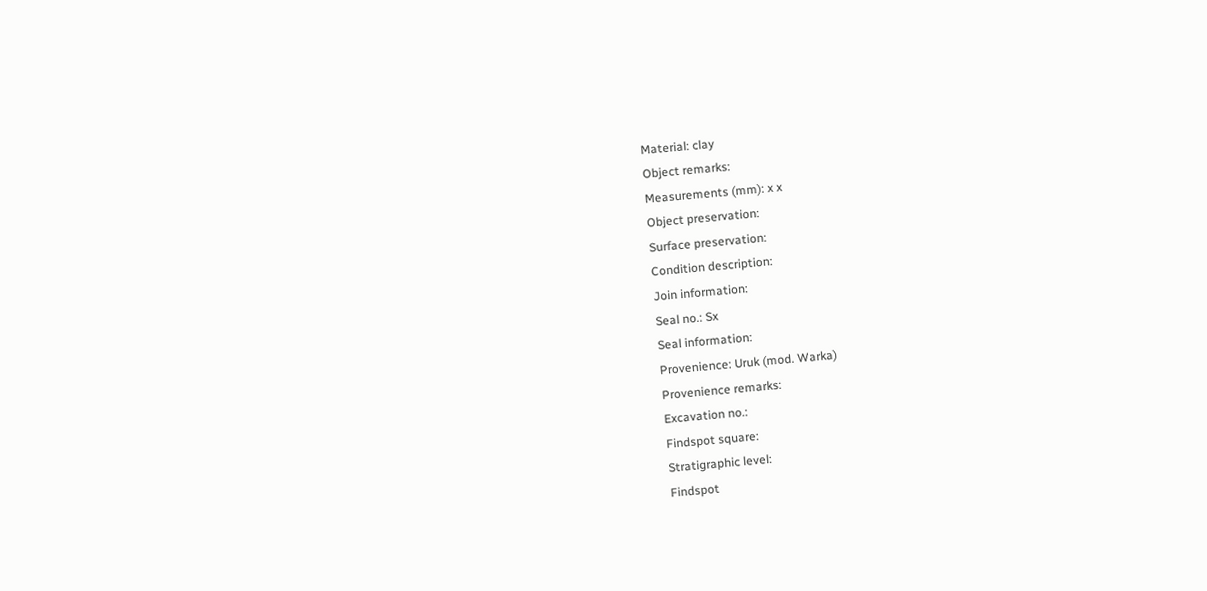Material: clay
Object remarks:
Measurements (mm): x x
Object preservation:
Surface preservation:
Condition description:
Join information:
Seal no.: Sx
Seal information:
Provenience: Uruk (mod. Warka)
Provenience remarks:
Excavation no.:
Findspot square:
Stratigraphic level:
Findspot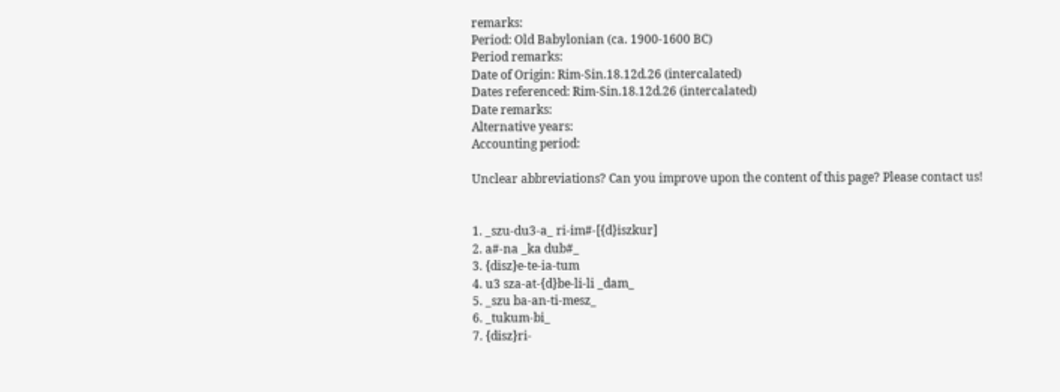remarks:
Period: Old Babylonian (ca. 1900-1600 BC)
Period remarks:
Date of Origin: Rim-Sin.18.12d.26 (intercalated)
Dates referenced: Rim-Sin.18.12d.26 (intercalated)
Date remarks:
Alternative years:
Accounting period:

Unclear abbreviations? Can you improve upon the content of this page? Please contact us!


1. _szu-du3-a_ ri-im#-[{d}iszkur]
2. a#-na _ka dub#_
3. {disz}e-te-ia-tum
4. u3 sza-at-{d}be-li-li _dam_
5. _szu ba-an-ti-mesz_
6. _tukum-bi_
7. {disz}ri-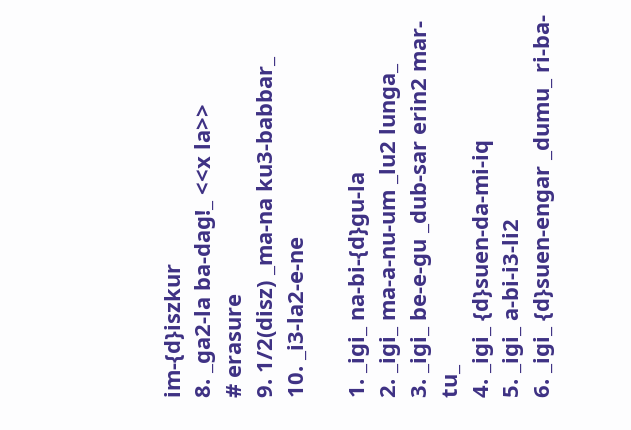im-{d}iszkur
8. _ga2-la ba-dag!_ <<x la>>
# erasure
9. 1/2(disz) _ma-na ku3-babbar_
10. _i3-la2-e-ne

1. _igi_ na-bi-{d}gu-la
2. _igi_ ma-a-nu-um _lu2 lunga_
3. _igi_ be-e-gu _dub-sar erin2 mar-tu_
4. _igi_ {d}suen-da-mi-iq
5. _igi_ a-bi-i3-li2
6. _igi_ {d}suen-engar _dumu_ ri-ba-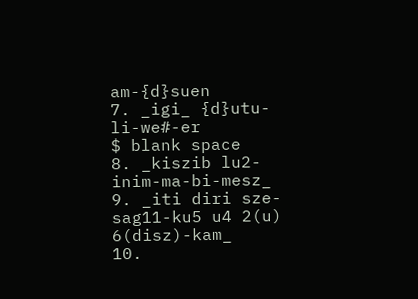am-{d}suen
7. _igi_ {d}utu-li-we#-er
$ blank space
8. _kiszib lu2-inim-ma-bi-mesz_
9. _iti diri sze-sag11-ku5 u4 2(u) 6(disz)-kam_
10.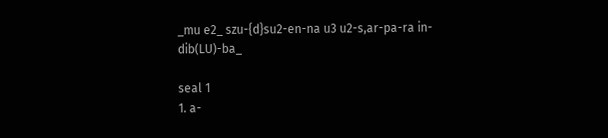_mu e2_ szu-{d}su2-en-na u3 u2-s,ar-pa-ra in-dib(LU)-ba_

seal 1
1. a-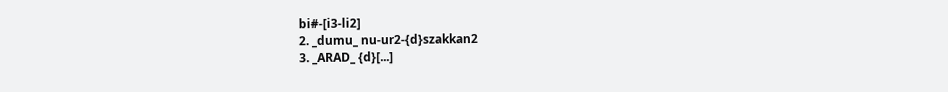bi#-[i3-li2]
2. _dumu_ nu-ur2-{d}szakkan2
3. _ARAD_ {d}[...]